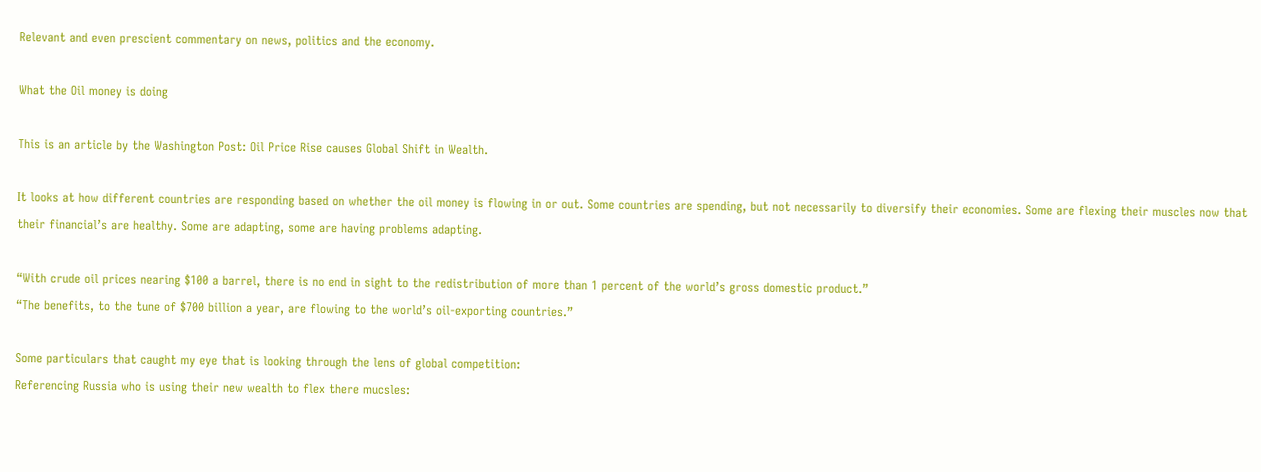Relevant and even prescient commentary on news, politics and the economy.

What the Oil money is doing

This is an article by the Washington Post: Oil Price Rise causes Global Shift in Wealth.

It looks at how different countries are responding based on whether the oil money is flowing in or out. Some countries are spending, but not necessarily to diversify their economies. Some are flexing their muscles now that their financial’s are healthy. Some are adapting, some are having problems adapting.

“With crude oil prices nearing $100 a barrel, there is no end in sight to the redistribution of more than 1 percent of the world’s gross domestic product.”
“The benefits, to the tune of $700 billion a year, are flowing to the world’s oil-exporting countries.”

Some particulars that caught my eye that is looking through the lens of global competition:
Referencing Russia who is using their new wealth to flex there mucsles: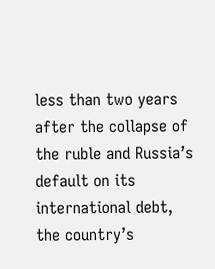less than two years after the collapse of the ruble and Russia’s default on its international debt, the country’s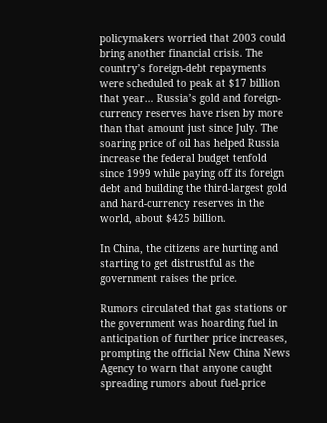policymakers worried that 2003 could bring another financial crisis. The country’s foreign-debt repayments were scheduled to peak at $17 billion that year… Russia’s gold and foreign-currency reserves have risen by more than that amount just since July. The soaring price of oil has helped Russia increase the federal budget tenfold since 1999 while paying off its foreign debt and building the third-largest gold and hard-currency reserves in the world, about $425 billion.

In China, the citizens are hurting and starting to get distrustful as the government raises the price.

Rumors circulated that gas stations or the government was hoarding fuel in anticipation of further price increases, prompting the official New China News Agency to warn that anyone caught spreading rumors about fuel-price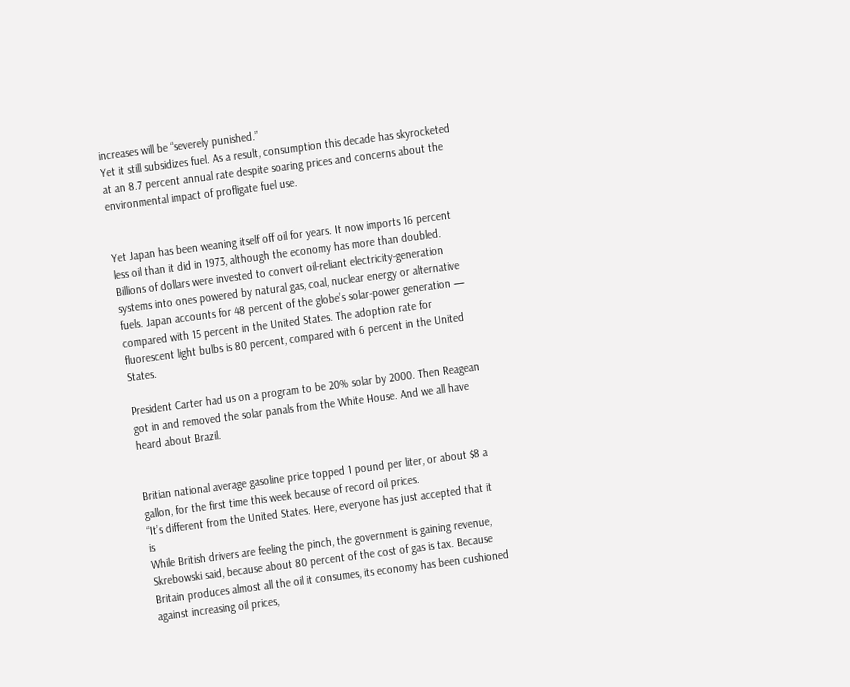increases will be “severely punished.”
Yet it still subsidizes fuel. As a result, consumption this decade has skyrocketed at an 8.7 percent annual rate despite soaring prices and concerns about the environmental impact of profligate fuel use.


Yet Japan has been weaning itself off oil for years. It now imports 16 percent less oil than it did in 1973, although the economy has more than doubled. Billions of dollars were invested to convert oil-reliant electricity-generation systems into ones powered by natural gas, coal, nuclear energy or alternative fuels. Japan accounts for 48 percent of the globe’s solar-power generation — compared with 15 percent in the United States. The adoption rate for fluorescent light bulbs is 80 percent, compared with 6 percent in the United States.

President Carter had us on a program to be 20% solar by 2000. Then Reagean got in and removed the solar panals from the White House. And we all have heard about Brazil.


Britian national average gasoline price topped 1 pound per liter, or about $8 a gallon, for the first time this week because of record oil prices.
“It’s different from the United States. Here, everyone has just accepted that it is
While British drivers are feeling the pinch, the government is gaining revenue, Skrebowski said, because about 80 percent of the cost of gas is tax. Because Britain produces almost all the oil it consumes, its economy has been cushioned against increasing oil prices,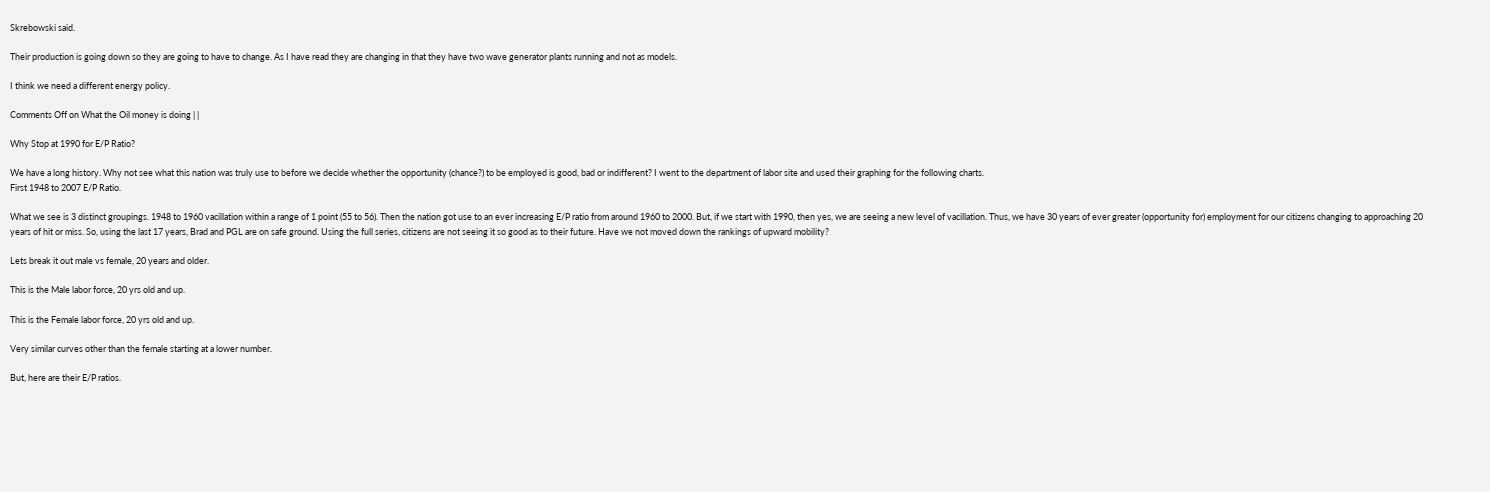Skrebowski said.

Their production is going down so they are going to have to change. As I have read they are changing in that they have two wave generator plants running and not as models.

I think we need a different energy policy.

Comments Off on What the Oil money is doing | |

Why Stop at 1990 for E/P Ratio?

We have a long history. Why not see what this nation was truly use to before we decide whether the opportunity (chance?) to be employed is good, bad or indifferent? I went to the department of labor site and used their graphing for the following charts.
First 1948 to 2007 E/P Ratio.

What we see is 3 distinct groupings. 1948 to 1960 vacillation within a range of 1 point (55 to 56). Then the nation got use to an ever increasing E/P ratio from around 1960 to 2000. But, if we start with 1990, then yes, we are seeing a new level of vacillation. Thus, we have 30 years of ever greater (opportunity for) employment for our citizens changing to approaching 20 years of hit or miss. So, using the last 17 years, Brad and PGL are on safe ground. Using the full series, citizens are not seeing it so good as to their future. Have we not moved down the rankings of upward mobility?

Lets break it out male vs female, 20 years and older.

This is the Male labor force, 20 yrs old and up.

This is the Female labor force, 20 yrs old and up.

Very similar curves other than the female starting at a lower number.

But, here are their E/P ratios.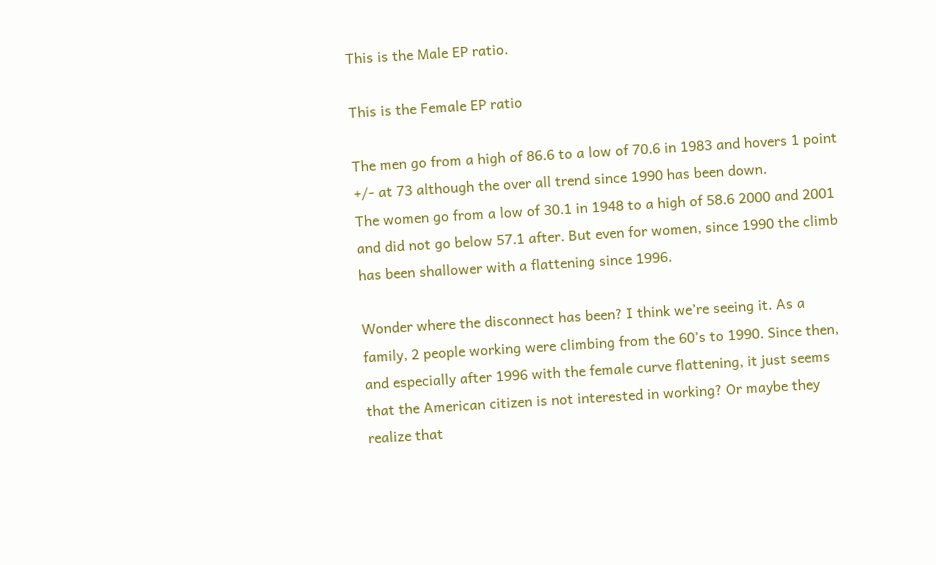This is the Male EP ratio.

This is the Female EP ratio

The men go from a high of 86.6 to a low of 70.6 in 1983 and hovers 1 point +/- at 73 although the over all trend since 1990 has been down.
The women go from a low of 30.1 in 1948 to a high of 58.6 2000 and 2001 and did not go below 57.1 after. But even for women, since 1990 the climb has been shallower with a flattening since 1996.

Wonder where the disconnect has been? I think we’re seeing it. As a family, 2 people working were climbing from the 60’s to 1990. Since then, and especially after 1996 with the female curve flattening, it just seems that the American citizen is not interested in working? Or maybe they realize that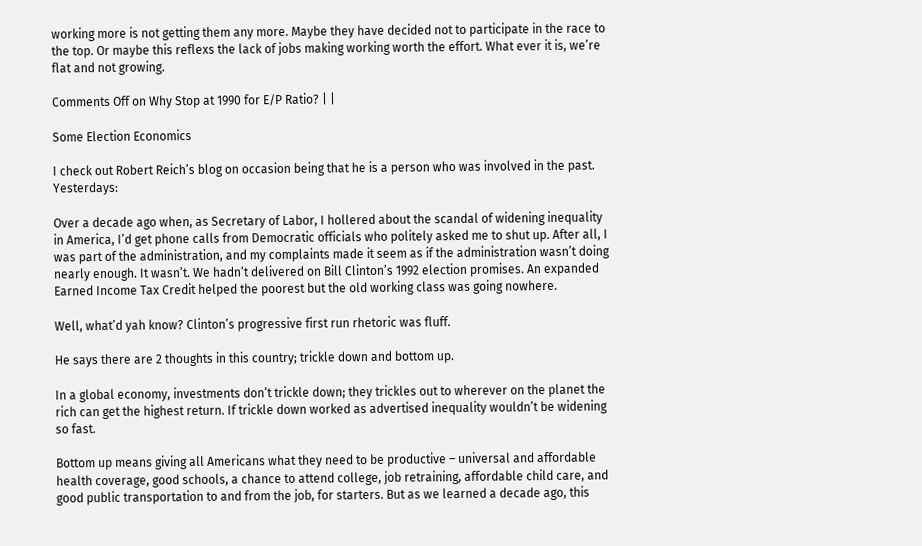working more is not getting them any more. Maybe they have decided not to participate in the race to the top. Or maybe this reflexs the lack of jobs making working worth the effort. What ever it is, we’re flat and not growing.

Comments Off on Why Stop at 1990 for E/P Ratio? | |

Some Election Economics

I check out Robert Reich’s blog on occasion being that he is a person who was involved in the past. Yesterdays:

Over a decade ago when, as Secretary of Labor, I hollered about the scandal of widening inequality in America, I’d get phone calls from Democratic officials who politely asked me to shut up. After all, I was part of the administration, and my complaints made it seem as if the administration wasn’t doing nearly enough. It wasn’t. We hadn’t delivered on Bill Clinton’s 1992 election promises. An expanded Earned Income Tax Credit helped the poorest but the old working class was going nowhere.

Well, what’d yah know? Clinton’s progressive first run rhetoric was fluff.

He says there are 2 thoughts in this country; trickle down and bottom up.

In a global economy, investments don’t trickle down; they trickles out to wherever on the planet the rich can get the highest return. If trickle down worked as advertised inequality wouldn’t be widening so fast.

Bottom up means giving all Americans what they need to be productive – universal and affordable health coverage, good schools, a chance to attend college, job retraining, affordable child care, and good public transportation to and from the job, for starters. But as we learned a decade ago, this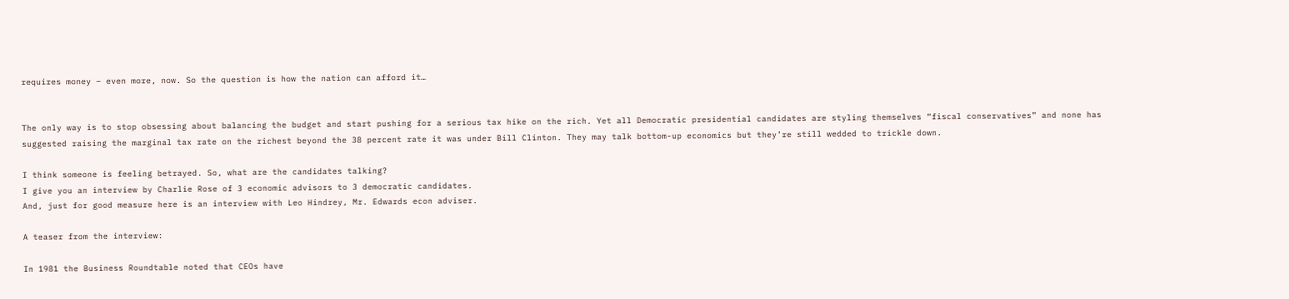requires money – even more, now. So the question is how the nation can afford it…


The only way is to stop obsessing about balancing the budget and start pushing for a serious tax hike on the rich. Yet all Democratic presidential candidates are styling themselves “fiscal conservatives” and none has suggested raising the marginal tax rate on the richest beyond the 38 percent rate it was under Bill Clinton. They may talk bottom-up economics but they’re still wedded to trickle down.

I think someone is feeling betrayed. So, what are the candidates talking?
I give you an interview by Charlie Rose of 3 economic advisors to 3 democratic candidates.
And, just for good measure here is an interview with Leo Hindrey, Mr. Edwards econ adviser.

A teaser from the interview:

In 1981 the Business Roundtable noted that CEOs have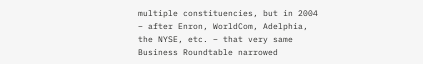multiple constituencies, but in 2004 – after Enron, WorldCom, Adelphia, the NYSE, etc. – that very same Business Roundtable narrowed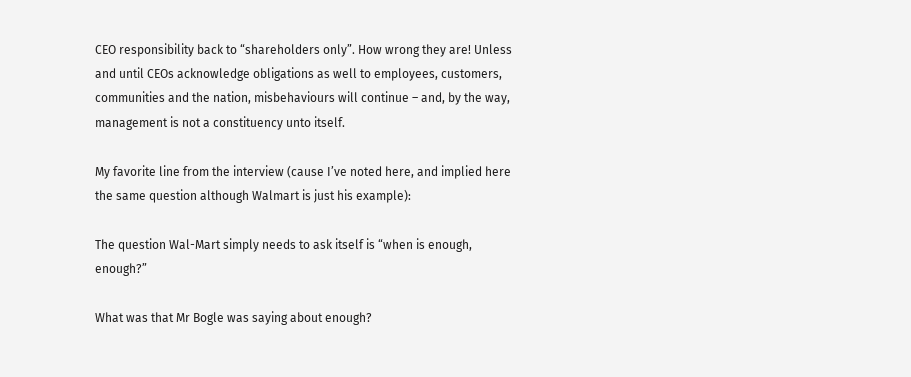CEO responsibility back to “shareholders only”. How wrong they are! Unless and until CEOs acknowledge obligations as well to employees, customers, communities and the nation, misbehaviours will continue – and, by the way, management is not a constituency unto itself.

My favorite line from the interview (cause I’ve noted here, and implied here the same question although Walmart is just his example):

The question Wal-Mart simply needs to ask itself is “when is enough, enough?”

What was that Mr Bogle was saying about enough?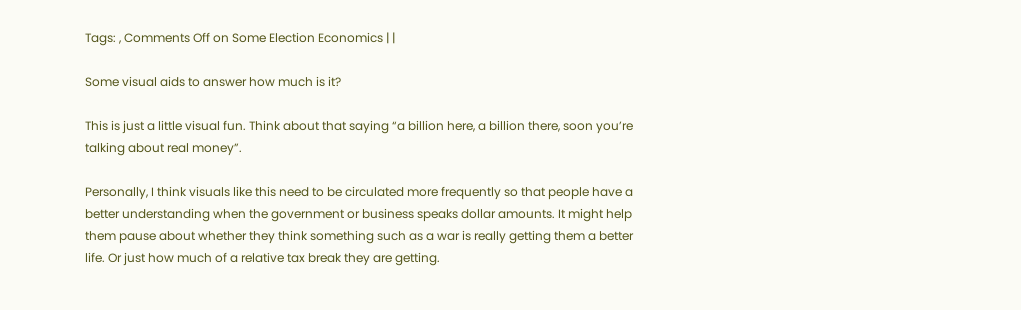Tags: , Comments Off on Some Election Economics | |

Some visual aids to answer how much is it?

This is just a little visual fun. Think about that saying “a billion here, a billion there, soon you’re talking about real money”.

Personally, I think visuals like this need to be circulated more frequently so that people have a better understanding when the government or business speaks dollar amounts. It might help them pause about whether they think something such as a war is really getting them a better life. Or just how much of a relative tax break they are getting.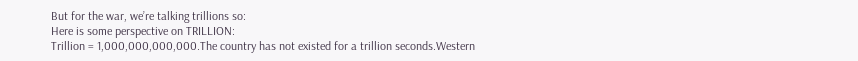But for the war, we’re talking trillions so:
Here is some perspective on TRILLION:
Trillion = 1,000,000,000,000.The country has not existed for a trillion seconds.Western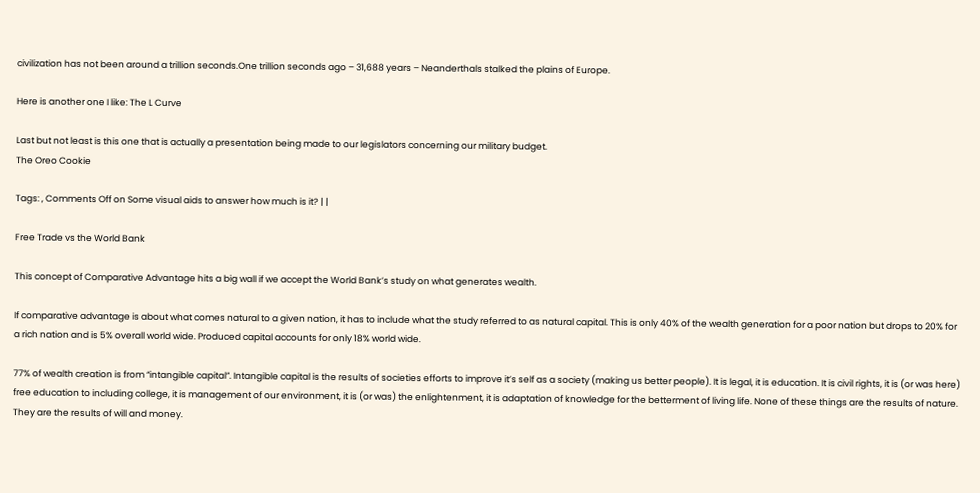civilization has not been around a trillion seconds.One trillion seconds ago – 31,688 years – Neanderthals stalked the plains of Europe.

Here is another one I like: The L Curve

Last but not least is this one that is actually a presentation being made to our legislators concerning our military budget.
The Oreo Cookie

Tags: , Comments Off on Some visual aids to answer how much is it? | |

Free Trade vs the World Bank

This concept of Comparative Advantage hits a big wall if we accept the World Bank’s study on what generates wealth.

If comparative advantage is about what comes natural to a given nation, it has to include what the study referred to as natural capital. This is only 40% of the wealth generation for a poor nation but drops to 20% for a rich nation and is 5% overall world wide. Produced capital accounts for only 18% world wide.

77% of wealth creation is from “intangible capital”. Intangible capital is the results of societies efforts to improve it’s self as a society (making us better people). It is legal, it is education. It is civil rights, it is (or was here) free education to including college, it is management of our environment, it is (or was) the enlightenment, it is adaptation of knowledge for the betterment of living life. None of these things are the results of nature. They are the results of will and money.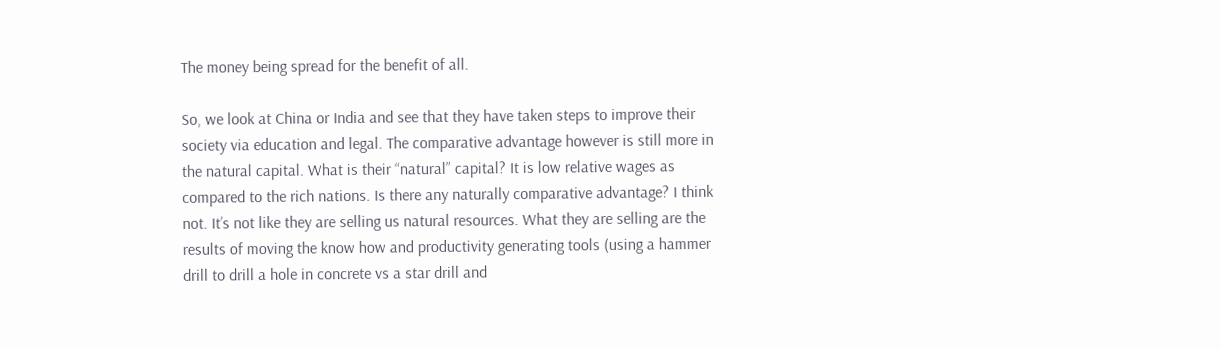The money being spread for the benefit of all.

So, we look at China or India and see that they have taken steps to improve their society via education and legal. The comparative advantage however is still more in the natural capital. What is their “natural” capital? It is low relative wages as compared to the rich nations. Is there any naturally comparative advantage? I think not. It’s not like they are selling us natural resources. What they are selling are the results of moving the know how and productivity generating tools (using a hammer drill to drill a hole in concrete vs a star drill and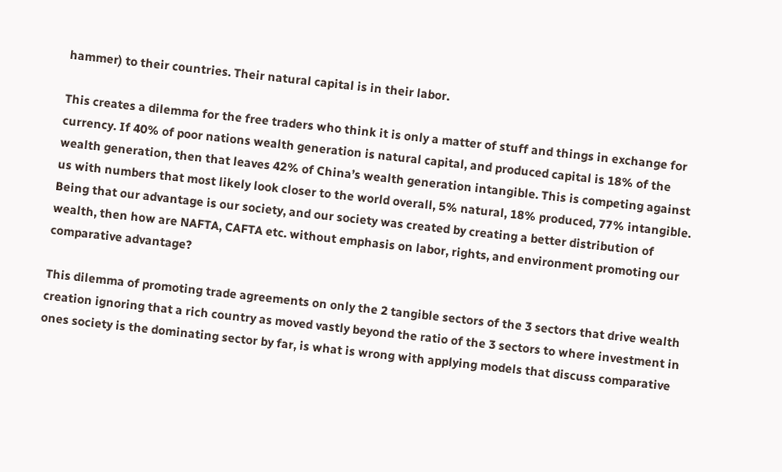hammer) to their countries. Their natural capital is in their labor.

This creates a dilemma for the free traders who think it is only a matter of stuff and things in exchange for currency. If 40% of poor nations wealth generation is natural capital, and produced capital is 18% of the wealth generation, then that leaves 42% of China’s wealth generation intangible. This is competing against us with numbers that most likely look closer to the world overall, 5% natural, 18% produced, 77% intangible. Being that our advantage is our society, and our society was created by creating a better distribution of wealth, then how are NAFTA, CAFTA etc. without emphasis on labor, rights, and environment promoting our comparative advantage?

This dilemma of promoting trade agreements on only the 2 tangible sectors of the 3 sectors that drive wealth creation ignoring that a rich country as moved vastly beyond the ratio of the 3 sectors to where investment in ones society is the dominating sector by far, is what is wrong with applying models that discuss comparative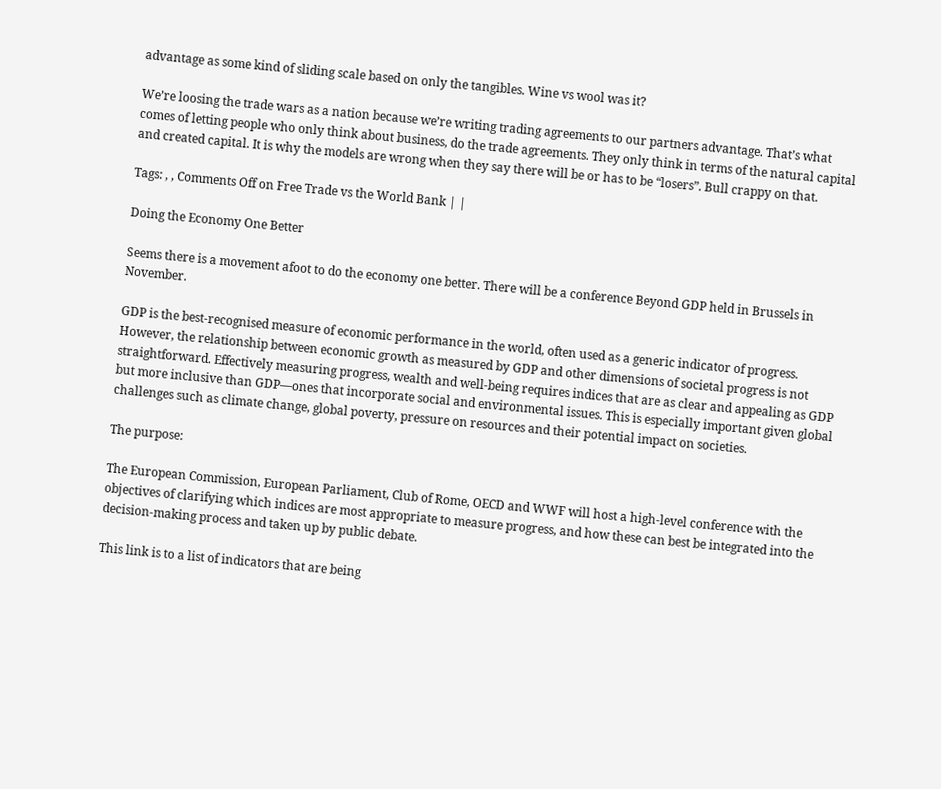advantage as some kind of sliding scale based on only the tangibles. Wine vs wool was it?

We’re loosing the trade wars as a nation because we’re writing trading agreements to our partners advantage. That’s what comes of letting people who only think about business, do the trade agreements. They only think in terms of the natural capital and created capital. It is why the models are wrong when they say there will be or has to be “losers”. Bull crappy on that.

Tags: , , Comments Off on Free Trade vs the World Bank | |

Doing the Economy One Better

Seems there is a movement afoot to do the economy one better. There will be a conference Beyond GDP held in Brussels in November.

GDP is the best-recognised measure of economic performance in the world, often used as a generic indicator of progress. However, the relationship between economic growth as measured by GDP and other dimensions of societal progress is not straightforward. Effectively measuring progress, wealth and well-being requires indices that are as clear and appealing as GDP but more inclusive than GDP—ones that incorporate social and environmental issues. This is especially important given global challenges such as climate change, global poverty, pressure on resources and their potential impact on societies.

The purpose:

The European Commission, European Parliament, Club of Rome, OECD and WWF will host a high-level conference with the objectives of clarifying which indices are most appropriate to measure progress, and how these can best be integrated into the decision-making process and taken up by public debate.

This link is to a list of indicators that are being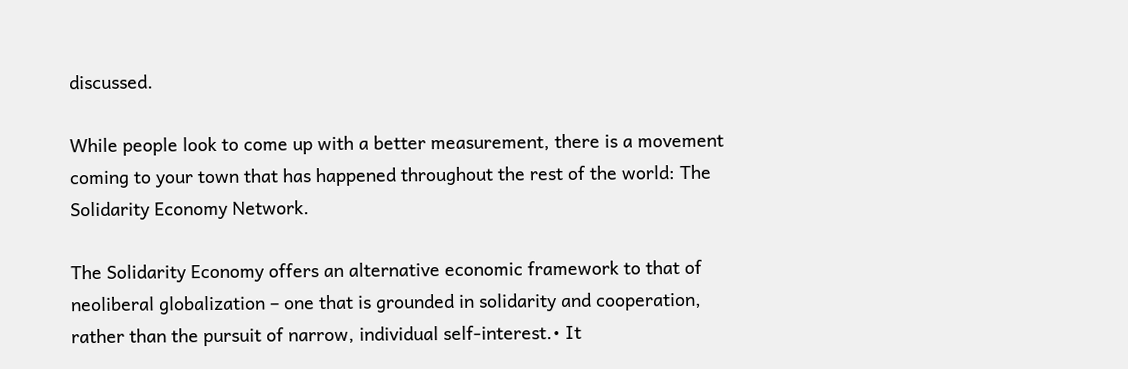discussed.

While people look to come up with a better measurement, there is a movement coming to your town that has happened throughout the rest of the world: The Solidarity Economy Network.

The Solidarity Economy offers an alternative economic framework to that of neoliberal globalization – one that is grounded in solidarity and cooperation, rather than the pursuit of narrow, individual self-interest.• It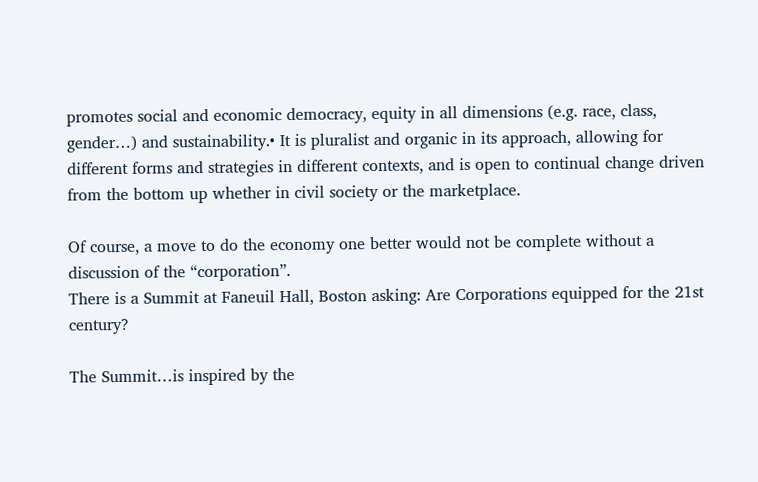promotes social and economic democracy, equity in all dimensions (e.g. race, class, gender…) and sustainability.• It is pluralist and organic in its approach, allowing for different forms and strategies in different contexts, and is open to continual change driven from the bottom up whether in civil society or the marketplace.

Of course, a move to do the economy one better would not be complete without a discussion of the “corporation”.
There is a Summit at Faneuil Hall, Boston asking: Are Corporations equipped for the 21st century?

The Summit…is inspired by the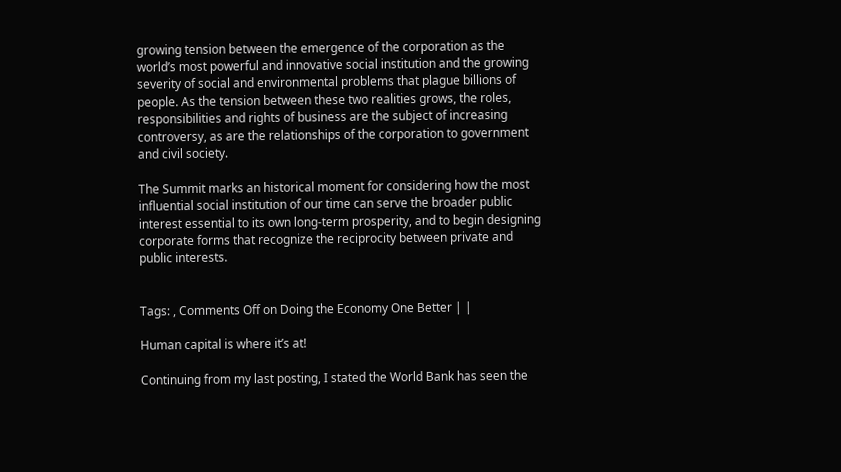growing tension between the emergence of the corporation as the world’s most powerful and innovative social institution and the growing severity of social and environmental problems that plague billions of people. As the tension between these two realities grows, the roles, responsibilities and rights of business are the subject of increasing controversy, as are the relationships of the corporation to government and civil society.

The Summit marks an historical moment for considering how the most influential social institution of our time can serve the broader public interest essential to its own long-term prosperity, and to begin designing corporate forms that recognize the reciprocity between private and public interests.


Tags: , Comments Off on Doing the Economy One Better | |

Human capital is where it’s at!

Continuing from my last posting, I stated the World Bank has seen the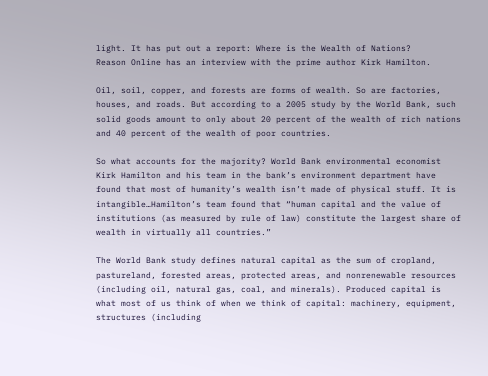light. It has put out a report: Where is the Wealth of Nations?
Reason Online has an interview with the prime author Kirk Hamilton.

Oil, soil, copper, and forests are forms of wealth. So are factories, houses, and roads. But according to a 2005 study by the World Bank, such solid goods amount to only about 20 percent of the wealth of rich nations and 40 percent of the wealth of poor countries.

So what accounts for the majority? World Bank environmental economist Kirk Hamilton and his team in the bank’s environment department have found that most of humanity’s wealth isn’t made of physical stuff. It is intangible…Hamilton’s team found that “human capital and the value of institutions (as measured by rule of law) constitute the largest share of wealth in virtually all countries.”

The World Bank study defines natural capital as the sum of cropland, pastureland, forested areas, protected areas, and nonrenewable resources (including oil, natural gas, coal, and minerals). Produced capital is what most of us think of when we think of capital: machinery, equipment, structures (including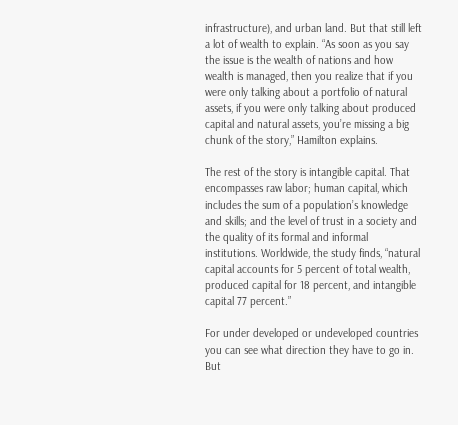infrastructure), and urban land. But that still left a lot of wealth to explain. “As soon as you say the issue is the wealth of nations and how wealth is managed, then you realize that if you were only talking about a portfolio of natural assets, if you were only talking about produced capital and natural assets, you’re missing a big chunk of the story,” Hamilton explains.

The rest of the story is intangible capital. That encompasses raw labor; human capital, which includes the sum of a population’s knowledge and skills; and the level of trust in a society and the quality of its formal and informal institutions. Worldwide, the study finds, “natural capital accounts for 5 percent of total wealth, produced capital for 18 percent, and intangible capital 77 percent.”

For under developed or undeveloped countries you can see what direction they have to go in. But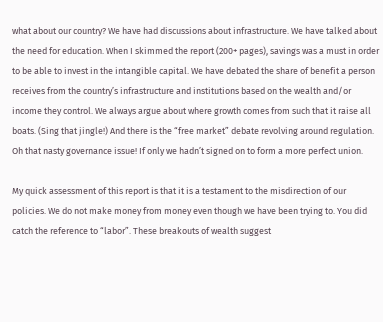what about our country? We have had discussions about infrastructure. We have talked about the need for education. When I skimmed the report (200+ pages), savings was a must in order to be able to invest in the intangible capital. We have debated the share of benefit a person receives from the country’s infrastructure and institutions based on the wealth and/or income they control. We always argue about where growth comes from such that it raise all boats. (Sing that jingle!) And there is the “free market” debate revolving around regulation. Oh that nasty governance issue! If only we hadn’t signed on to form a more perfect union.

My quick assessment of this report is that it is a testament to the misdirection of our policies. We do not make money from money even though we have been trying to. You did catch the reference to “labor”. These breakouts of wealth suggest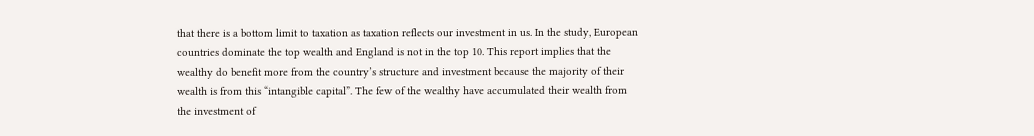that there is a bottom limit to taxation as taxation reflects our investment in us. In the study, European countries dominate the top wealth and England is not in the top 10. This report implies that the wealthy do benefit more from the country’s structure and investment because the majority of their wealth is from this “intangible capital”. The few of the wealthy have accumulated their wealth from the investment of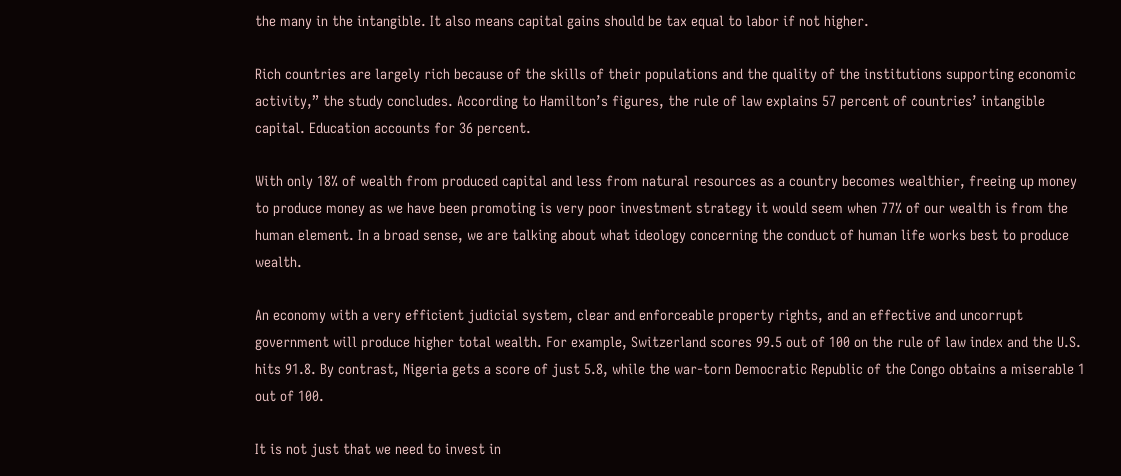the many in the intangible. It also means capital gains should be tax equal to labor if not higher.

Rich countries are largely rich because of the skills of their populations and the quality of the institutions supporting economic activity,” the study concludes. According to Hamilton’s figures, the rule of law explains 57 percent of countries’ intangible capital. Education accounts for 36 percent.

With only 18% of wealth from produced capital and less from natural resources as a country becomes wealthier, freeing up money to produce money as we have been promoting is very poor investment strategy it would seem when 77% of our wealth is from the human element. In a broad sense, we are talking about what ideology concerning the conduct of human life works best to produce wealth.

An economy with a very efficient judicial system, clear and enforceable property rights, and an effective and uncorrupt government will produce higher total wealth. For example, Switzerland scores 99.5 out of 100 on the rule of law index and the U.S. hits 91.8. By contrast, Nigeria gets a score of just 5.8, while the war-torn Democratic Republic of the Congo obtains a miserable 1 out of 100.

It is not just that we need to invest in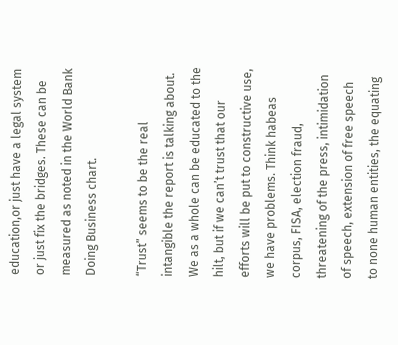education,or just have a legal system or just fix the bridges. These can be measured as noted in the World Bank Doing Business chart.

“Trust” seems to be the real intangible the report is talking about. We as a whole can be educated to the hilt, but if we can’t trust that our efforts will be put to constructive use, we have problems. Think habeas corpus, FISA, election fraud, threatening of the press, intimidation of speech, extension of free speech to none human entities, the equating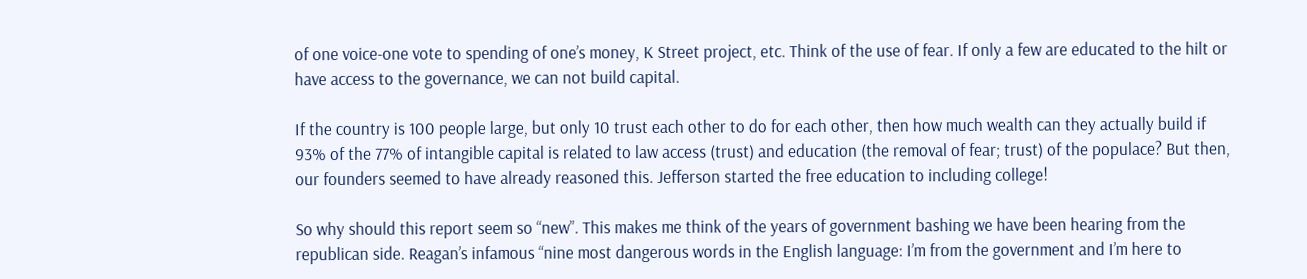of one voice-one vote to spending of one’s money, K Street project, etc. Think of the use of fear. If only a few are educated to the hilt or have access to the governance, we can not build capital.

If the country is 100 people large, but only 10 trust each other to do for each other, then how much wealth can they actually build if 93% of the 77% of intangible capital is related to law access (trust) and education (the removal of fear; trust) of the populace? But then, our founders seemed to have already reasoned this. Jefferson started the free education to including college!

So why should this report seem so “new”. This makes me think of the years of government bashing we have been hearing from the republican side. Reagan’s infamous “nine most dangerous words in the English language: I’m from the government and I’m here to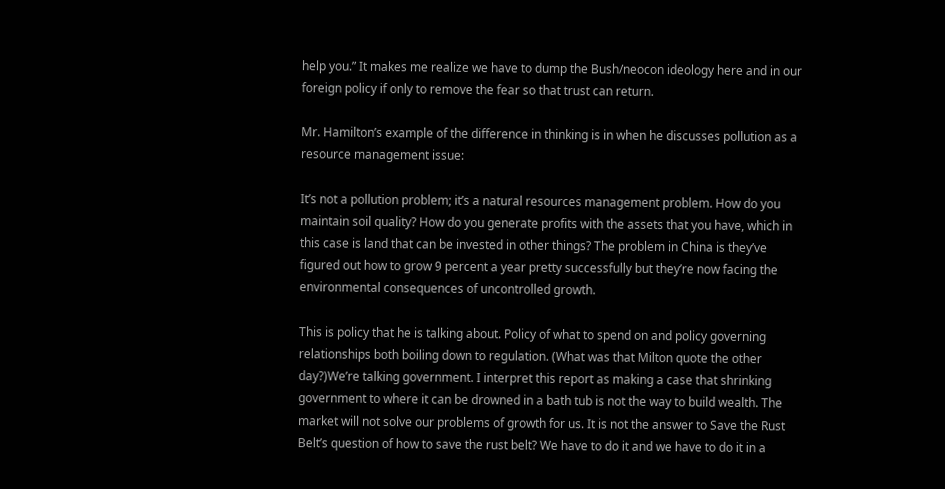help you.” It makes me realize we have to dump the Bush/neocon ideology here and in our foreign policy if only to remove the fear so that trust can return.

Mr. Hamilton’s example of the difference in thinking is in when he discusses pollution as a resource management issue:

It’s not a pollution problem; it’s a natural resources management problem. How do you maintain soil quality? How do you generate profits with the assets that you have, which in this case is land that can be invested in other things? The problem in China is they’ve figured out how to grow 9 percent a year pretty successfully but they’re now facing the environmental consequences of uncontrolled growth.

This is policy that he is talking about. Policy of what to spend on and policy governing relationships both boiling down to regulation. (What was that Milton quote the other day?)We’re talking government. I interpret this report as making a case that shrinking government to where it can be drowned in a bath tub is not the way to build wealth. The market will not solve our problems of growth for us. It is not the answer to Save the Rust Belt’s question of how to save the rust belt? We have to do it and we have to do it in a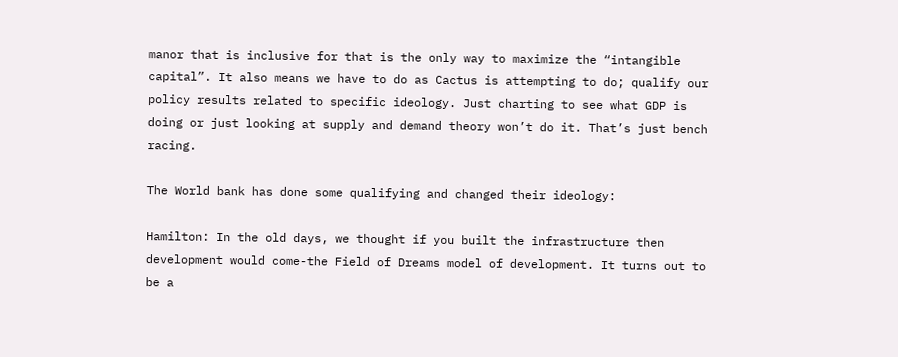manor that is inclusive for that is the only way to maximize the “intangible capital”. It also means we have to do as Cactus is attempting to do; qualify our policy results related to specific ideology. Just charting to see what GDP is doing or just looking at supply and demand theory won’t do it. That’s just bench racing.

The World bank has done some qualifying and changed their ideology:

Hamilton: In the old days, we thought if you built the infrastructure then development would come-the Field of Dreams model of development. It turns out to be a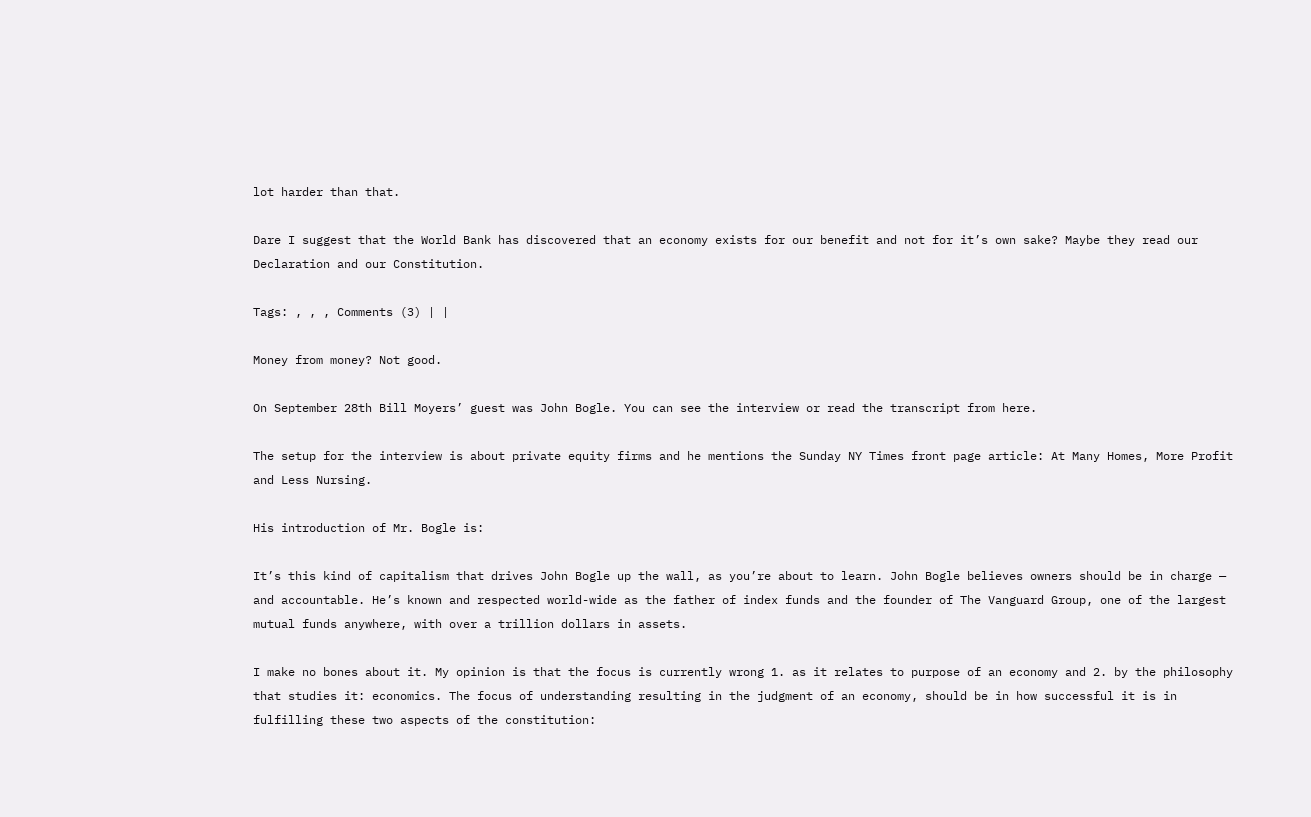lot harder than that.

Dare I suggest that the World Bank has discovered that an economy exists for our benefit and not for it’s own sake? Maybe they read our Declaration and our Constitution.

Tags: , , , Comments (3) | |

Money from money? Not good.

On September 28th Bill Moyers’ guest was John Bogle. You can see the interview or read the transcript from here.

The setup for the interview is about private equity firms and he mentions the Sunday NY Times front page article: At Many Homes, More Profit and Less Nursing.

His introduction of Mr. Bogle is:

It’s this kind of capitalism that drives John Bogle up the wall, as you’re about to learn. John Bogle believes owners should be in charge — and accountable. He’s known and respected world-wide as the father of index funds and the founder of The Vanguard Group, one of the largest mutual funds anywhere, with over a trillion dollars in assets.

I make no bones about it. My opinion is that the focus is currently wrong 1. as it relates to purpose of an economy and 2. by the philosophy that studies it: economics. The focus of understanding resulting in the judgment of an economy, should be in how successful it is in fulfilling these two aspects of the constitution: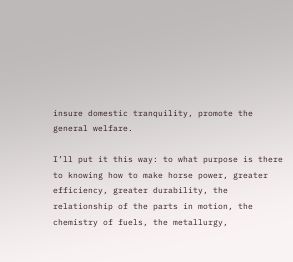insure domestic tranquility, promote the general welfare.

I’ll put it this way: to what purpose is there to knowing how to make horse power, greater efficiency, greater durability, the relationship of the parts in motion, the chemistry of fuels, the metallurgy,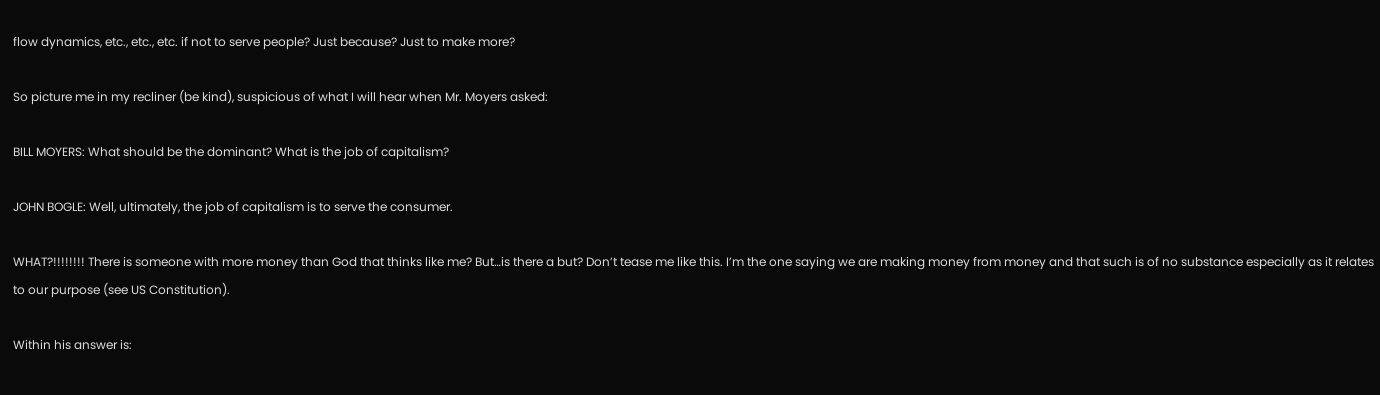flow dynamics, etc., etc., etc. if not to serve people? Just because? Just to make more?

So picture me in my recliner (be kind), suspicious of what I will hear when Mr. Moyers asked:

BILL MOYERS: What should be the dominant? What is the job of capitalism?

JOHN BOGLE: Well, ultimately, the job of capitalism is to serve the consumer.

WHAT?!!!!!!!! There is someone with more money than God that thinks like me? But…is there a but? Don’t tease me like this. I’m the one saying we are making money from money and that such is of no substance especially as it relates to our purpose (see US Constitution).

Within his answer is: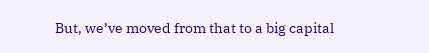But, we’ve moved from that to a big capital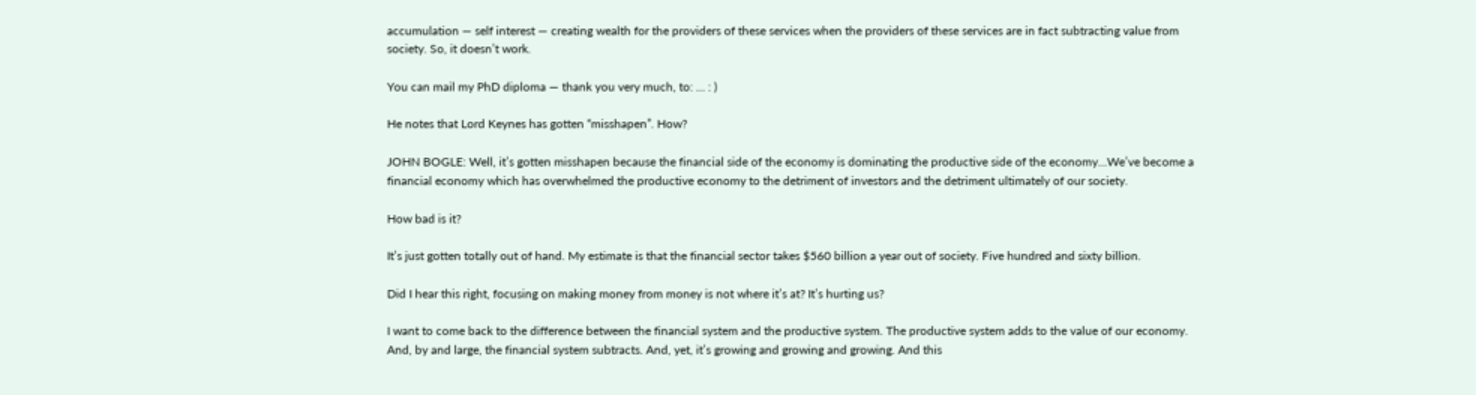accumulation — self interest — creating wealth for the providers of these services when the providers of these services are in fact subtracting value from society. So, it doesn’t work.

You can mail my PhD diploma — thank you very much, to: … : )

He notes that Lord Keynes has gotten “misshapen”. How?

JOHN BOGLE: Well, it’s gotten misshapen because the financial side of the economy is dominating the productive side of the economy…We’ve become a financial economy which has overwhelmed the productive economy to the detriment of investors and the detriment ultimately of our society.

How bad is it?

It’s just gotten totally out of hand. My estimate is that the financial sector takes $560 billion a year out of society. Five hundred and sixty billion.

Did I hear this right, focusing on making money from money is not where it’s at? It’s hurting us?

I want to come back to the difference between the financial system and the productive system. The productive system adds to the value of our economy. And, by and large, the financial system subtracts. And, yet, it’s growing and growing and growing. And this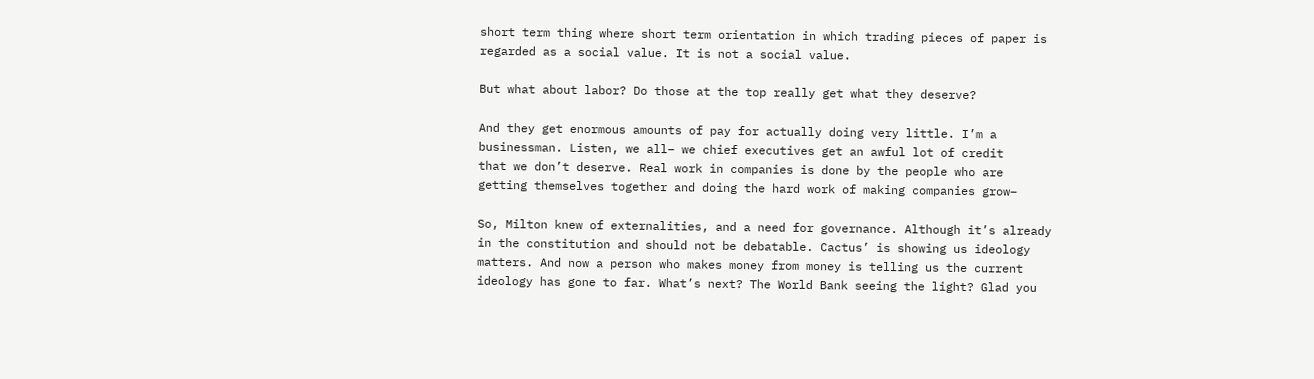short term thing where short term orientation in which trading pieces of paper is regarded as a social value. It is not a social value.

But what about labor? Do those at the top really get what they deserve?

And they get enormous amounts of pay for actually doing very little. I’m a
businessman. Listen, we all– we chief executives get an awful lot of credit
that we don’t deserve. Real work in companies is done by the people who are
getting themselves together and doing the hard work of making companies grow–

So, Milton knew of externalities, and a need for governance. Although it’s already in the constitution and should not be debatable. Cactus’ is showing us ideology matters. And now a person who makes money from money is telling us the current ideology has gone to far. What’s next? The World Bank seeing the light? Glad you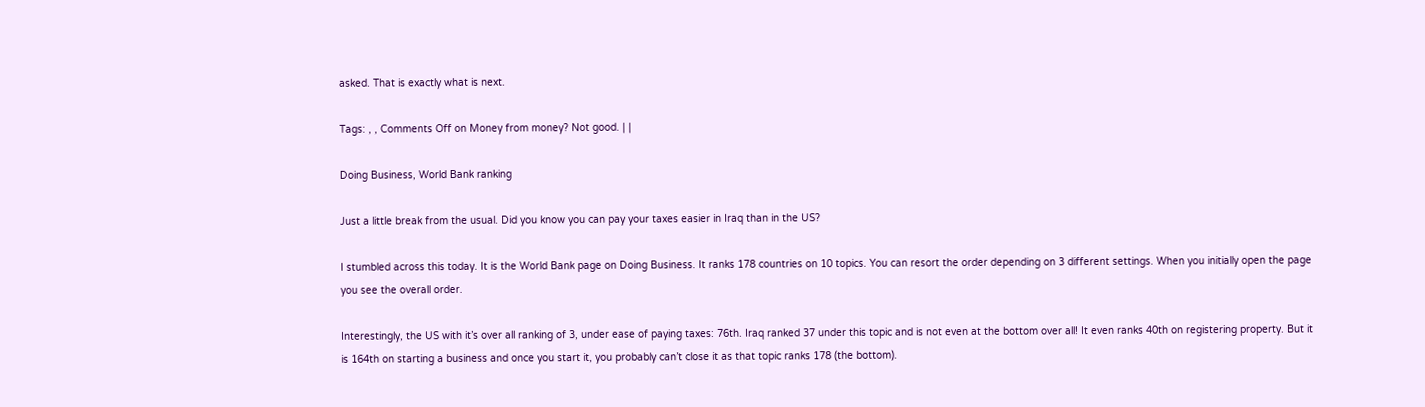asked. That is exactly what is next.

Tags: , , Comments Off on Money from money? Not good. | |

Doing Business, World Bank ranking

Just a little break from the usual. Did you know you can pay your taxes easier in Iraq than in the US?

I stumbled across this today. It is the World Bank page on Doing Business. It ranks 178 countries on 10 topics. You can resort the order depending on 3 different settings. When you initially open the page you see the overall order.

Interestingly, the US with it’s over all ranking of 3, under ease of paying taxes: 76th. Iraq ranked 37 under this topic and is not even at the bottom over all! It even ranks 40th on registering property. But it is 164th on starting a business and once you start it, you probably can’t close it as that topic ranks 178 (the bottom).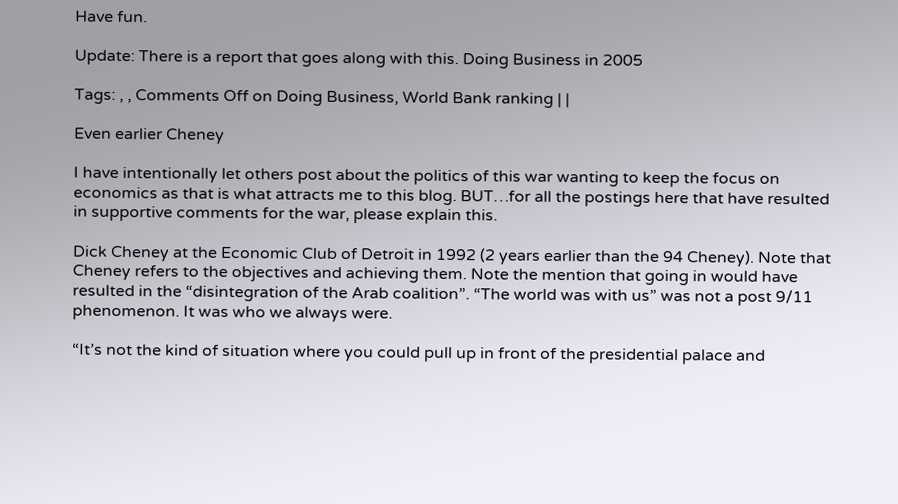Have fun.

Update: There is a report that goes along with this. Doing Business in 2005

Tags: , , Comments Off on Doing Business, World Bank ranking | |

Even earlier Cheney

I have intentionally let others post about the politics of this war wanting to keep the focus on economics as that is what attracts me to this blog. BUT…for all the postings here that have resulted in supportive comments for the war, please explain this.

Dick Cheney at the Economic Club of Detroit in 1992 (2 years earlier than the 94 Cheney). Note that Cheney refers to the objectives and achieving them. Note the mention that going in would have resulted in the “disintegration of the Arab coalition”. “The world was with us” was not a post 9/11 phenomenon. It was who we always were.

“It’s not the kind of situation where you could pull up in front of the presidential palace and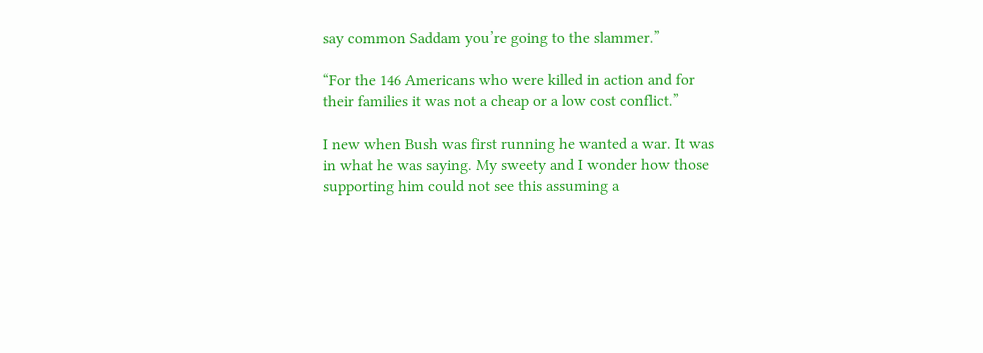say common Saddam you’re going to the slammer.”

“For the 146 Americans who were killed in action and for their families it was not a cheap or a low cost conflict.”

I new when Bush was first running he wanted a war. It was in what he was saying. My sweety and I wonder how those supporting him could not see this assuming a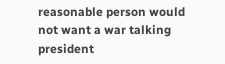reasonable person would not want a war talking president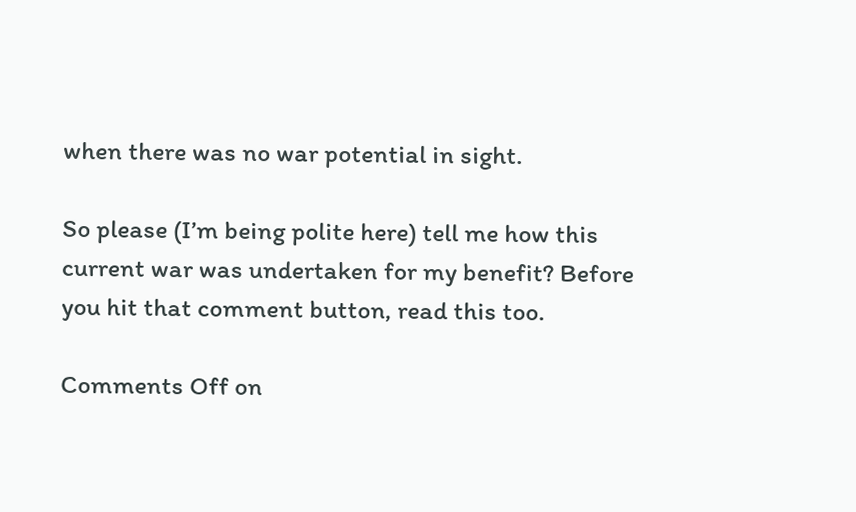when there was no war potential in sight.

So please (I’m being polite here) tell me how this current war was undertaken for my benefit? Before you hit that comment button, read this too.

Comments Off on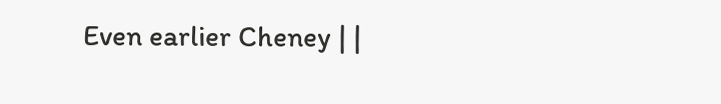Even earlier Cheney | |